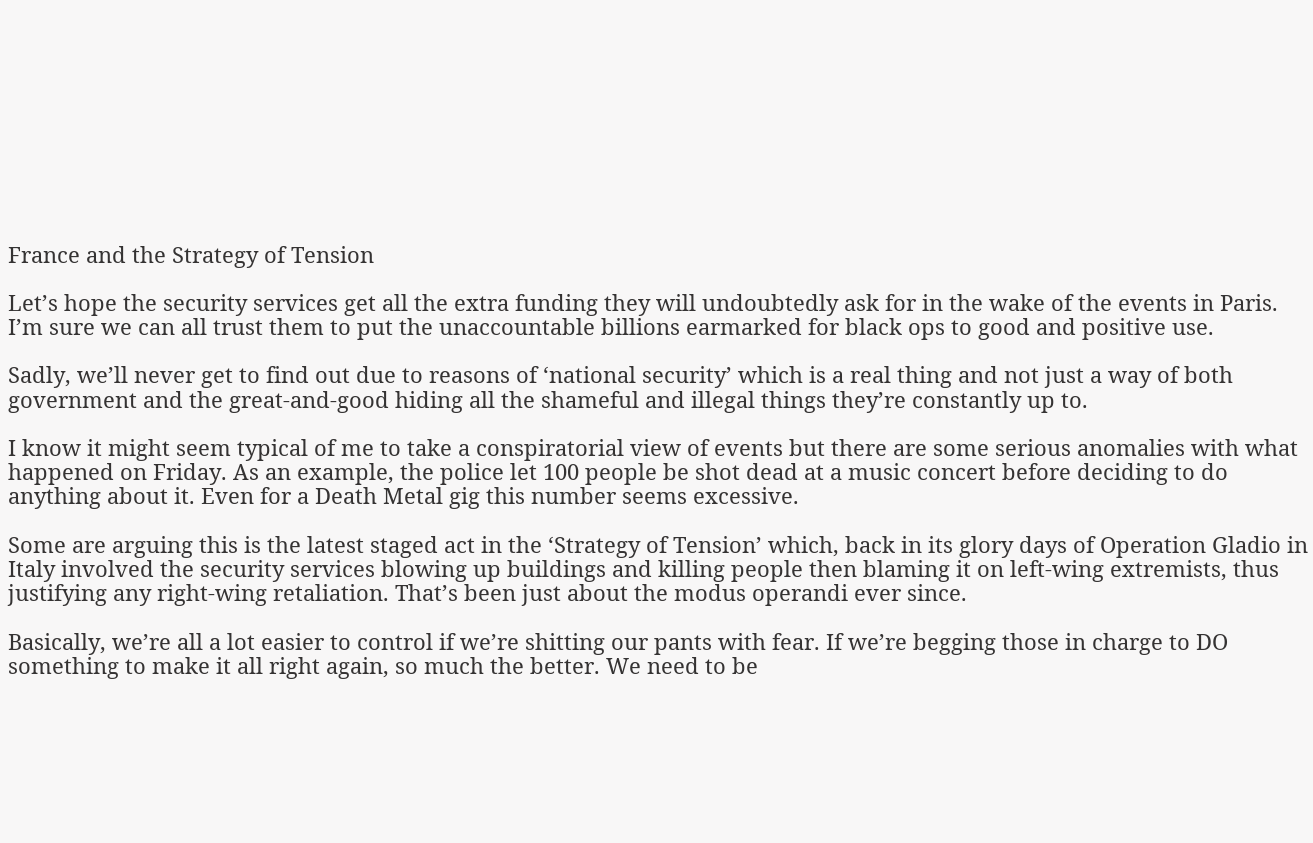France and the Strategy of Tension

Let’s hope the security services get all the extra funding they will undoubtedly ask for in the wake of the events in Paris. I’m sure we can all trust them to put the unaccountable billions earmarked for black ops to good and positive use.

Sadly, we’ll never get to find out due to reasons of ‘national security’ which is a real thing and not just a way of both government and the great-and-good hiding all the shameful and illegal things they’re constantly up to.

I know it might seem typical of me to take a conspiratorial view of events but there are some serious anomalies with what happened on Friday. As an example, the police let 100 people be shot dead at a music concert before deciding to do anything about it. Even for a Death Metal gig this number seems excessive.

Some are arguing this is the latest staged act in the ‘Strategy of Tension’ which, back in its glory days of Operation Gladio in Italy involved the security services blowing up buildings and killing people then blaming it on left-wing extremists, thus justifying any right-wing retaliation. That’s been just about the modus operandi ever since.

Basically, we’re all a lot easier to control if we’re shitting our pants with fear. If we’re begging those in charge to DO something to make it all right again, so much the better. We need to be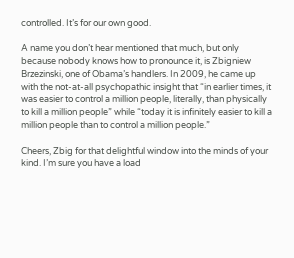controlled. It’s for our own good.

A name you don’t hear mentioned that much, but only because nobody knows how to pronounce it, is Zbigniew Brzezinski, one of Obama’s handlers. In 2009, he came up with the not-at-all psychopathic insight that “in earlier times, it was easier to control a million people, literally, than physically to kill a million people” while “today it is infinitely easier to kill a million people than to control a million people.”

Cheers, Zbig for that delightful window into the minds of your kind. I’m sure you have a load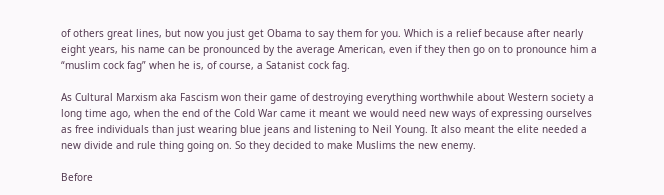of others great lines, but now you just get Obama to say them for you. Which is a relief because after nearly eight years, his name can be pronounced by the average American, even if they then go on to pronounce him a “muslim cock fag” when he is, of course, a Satanist cock fag.

As Cultural Marxism aka Fascism won their game of destroying everything worthwhile about Western society a long time ago, when the end of the Cold War came it meant we would need new ways of expressing ourselves as free individuals than just wearing blue jeans and listening to Neil Young. It also meant the elite needed a new divide and rule thing going on. So they decided to make Muslims the new enemy.

Before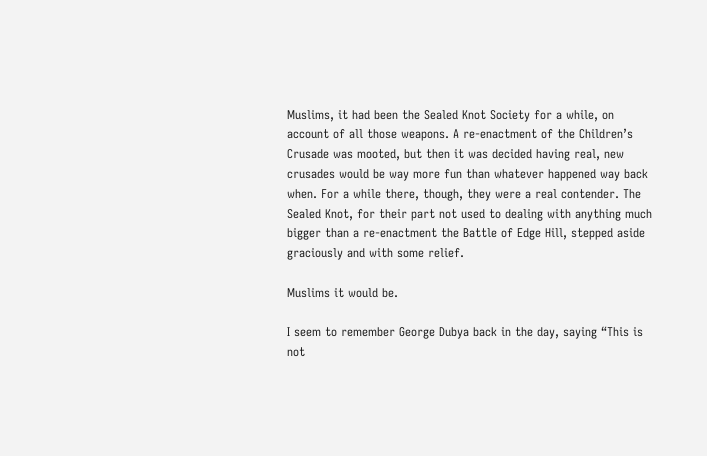Muslims, it had been the Sealed Knot Society for a while, on account of all those weapons. A re-enactment of the Children’s Crusade was mooted, but then it was decided having real, new crusades would be way more fun than whatever happened way back when. For a while there, though, they were a real contender. The Sealed Knot, for their part not used to dealing with anything much bigger than a re-enactment the Battle of Edge Hill, stepped aside graciously and with some relief.

Muslims it would be.

I seem to remember George Dubya back in the day, saying “This is not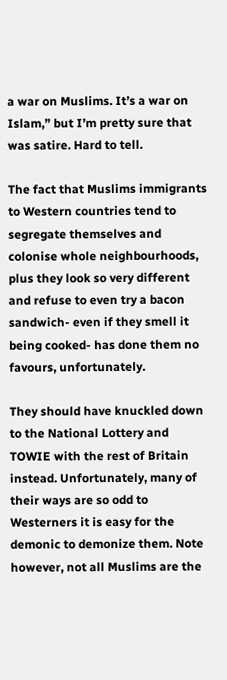a war on Muslims. It’s a war on Islam,” but I’m pretty sure that was satire. Hard to tell.

The fact that Muslims immigrants to Western countries tend to segregate themselves and colonise whole neighbourhoods, plus they look so very different and refuse to even try a bacon sandwich- even if they smell it being cooked- has done them no favours, unfortunately.

They should have knuckled down to the National Lottery and TOWIE with the rest of Britain instead. Unfortunately, many of their ways are so odd to Westerners it is easy for the demonic to demonize them. Note however, not all Muslims are the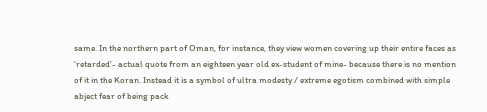same. In the northern part of Oman, for instance, they view women covering up their entire faces as ‘retarded’- actual quote from an eighteen year old ex-student of mine- because there is no mention of it in the Koran. Instead it is a symbol of ultra modesty / extreme egotism combined with simple abject fear of being pack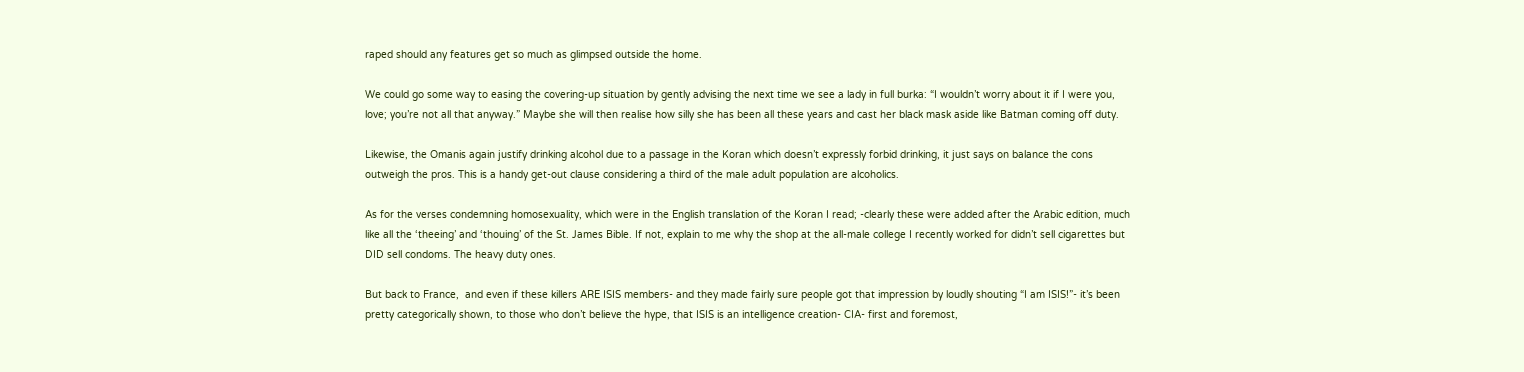raped should any features get so much as glimpsed outside the home.

We could go some way to easing the covering-up situation by gently advising the next time we see a lady in full burka: “I wouldn’t worry about it if I were you, love; you’re not all that anyway.” Maybe she will then realise how silly she has been all these years and cast her black mask aside like Batman coming off duty.

Likewise, the Omanis again justify drinking alcohol due to a passage in the Koran which doesn’t expressly forbid drinking, it just says on balance the cons outweigh the pros. This is a handy get-out clause considering a third of the male adult population are alcoholics.

As for the verses condemning homosexuality, which were in the English translation of the Koran I read; -clearly these were added after the Arabic edition, much like all the ‘theeing’ and ‘thouing’ of the St. James Bible. If not, explain to me why the shop at the all-male college I recently worked for didn’t sell cigarettes but DID sell condoms. The heavy duty ones.

But back to France,  and even if these killers ARE ISIS members- and they made fairly sure people got that impression by loudly shouting “I am ISIS!”- it’s been pretty categorically shown, to those who don’t believe the hype, that ISIS is an intelligence creation- CIA- first and foremost,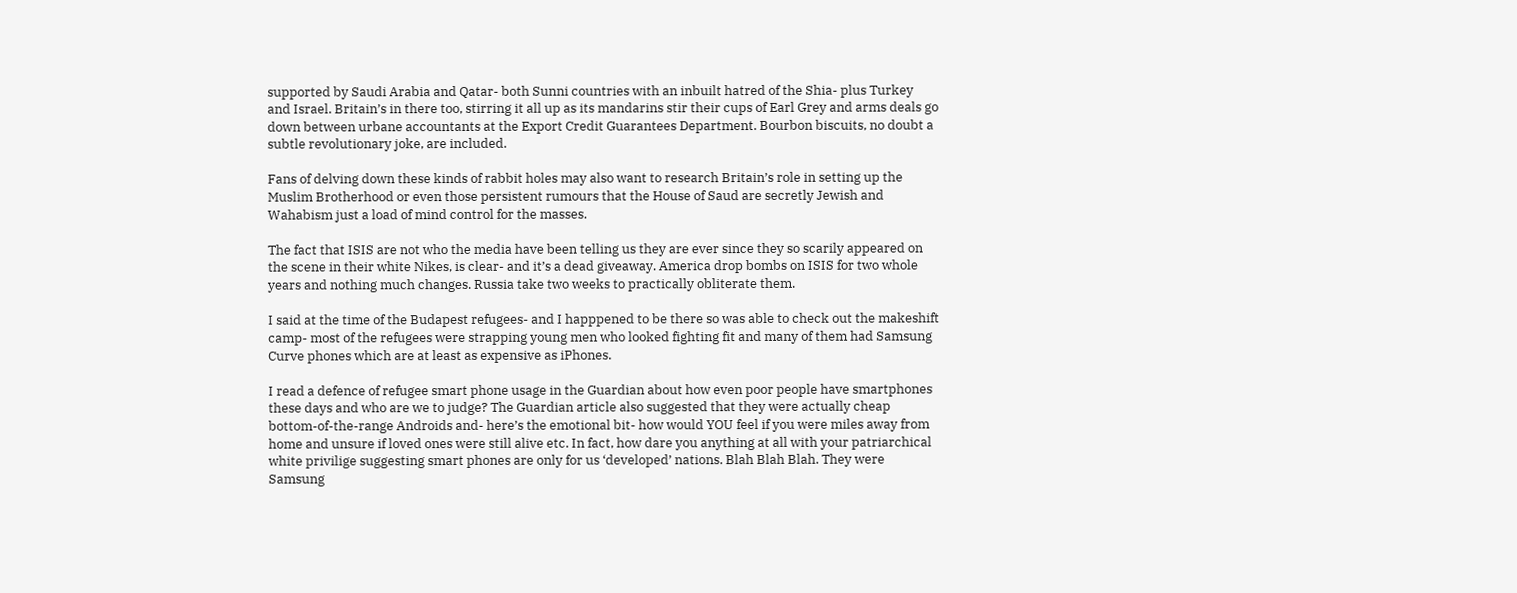supported by Saudi Arabia and Qatar- both Sunni countries with an inbuilt hatred of the Shia- plus Turkey and Israel. Britain’s in there too, stirring it all up as its mandarins stir their cups of Earl Grey and arms deals go down between urbane accountants at the Export Credit Guarantees Department. Bourbon biscuits, no doubt a subtle revolutionary joke, are included.

Fans of delving down these kinds of rabbit holes may also want to research Britain’s role in setting up the Muslim Brotherhood or even those persistent rumours that the House of Saud are secretly Jewish and Wahabism just a load of mind control for the masses.

The fact that ISIS are not who the media have been telling us they are ever since they so scarily appeared on the scene in their white Nikes, is clear- and it’s a dead giveaway. America drop bombs on ISIS for two whole years and nothing much changes. Russia take two weeks to practically obliterate them.

I said at the time of the Budapest refugees- and I happpened to be there so was able to check out the makeshift camp- most of the refugees were strapping young men who looked fighting fit and many of them had Samsung Curve phones which are at least as expensive as iPhones.

I read a defence of refugee smart phone usage in the Guardian about how even poor people have smartphones these days and who are we to judge? The Guardian article also suggested that they were actually cheap bottom-of-the-range Androids and- here’s the emotional bit- how would YOU feel if you were miles away from home and unsure if loved ones were still alive etc. In fact, how dare you anything at all with your patriarchical white privilige suggesting smart phones are only for us ‘developed’ nations. Blah Blah Blah. They were Samsung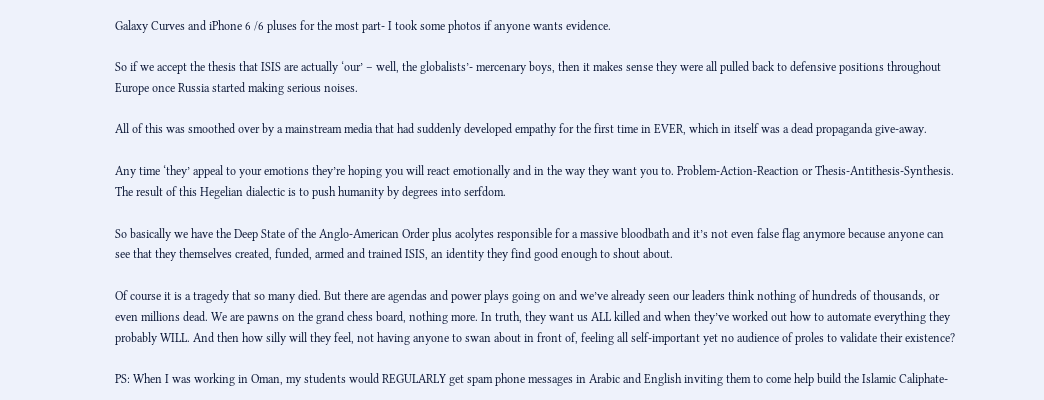Galaxy Curves and iPhone 6 /6 pluses for the most part- I took some photos if anyone wants evidence.

So if we accept the thesis that ISIS are actually ‘our’ – well, the globalists’- mercenary boys, then it makes sense they were all pulled back to defensive positions throughout Europe once Russia started making serious noises.

All of this was smoothed over by a mainstream media that had suddenly developed empathy for the first time in EVER, which in itself was a dead propaganda give-away.

Any time ‘they’ appeal to your emotions they’re hoping you will react emotionally and in the way they want you to. Problem-Action-Reaction or Thesis-Antithesis-Synthesis. The result of this Hegelian dialectic is to push humanity by degrees into serfdom.

So basically we have the Deep State of the Anglo-American Order plus acolytes responsible for a massive bloodbath and it’s not even false flag anymore because anyone can see that they themselves created, funded, armed and trained ISIS, an identity they find good enough to shout about.

Of course it is a tragedy that so many died. But there are agendas and power plays going on and we’ve already seen our leaders think nothing of hundreds of thousands, or even millions dead. We are pawns on the grand chess board, nothing more. In truth, they want us ALL killed and when they’ve worked out how to automate everything they probably WILL. And then how silly will they feel, not having anyone to swan about in front of, feeling all self-important yet no audience of proles to validate their existence?

PS: When I was working in Oman, my students would REGULARLY get spam phone messages in Arabic and English inviting them to come help build the Islamic Caliphate-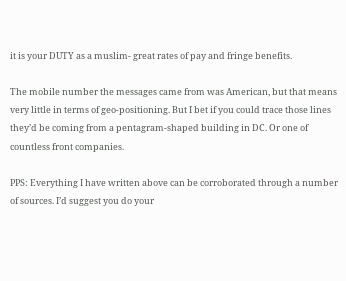it is your DUTY as a muslim- great rates of pay and fringe benefits.

The mobile number the messages came from was American, but that means very little in terms of geo-positioning. But I bet if you could trace those lines they’d be coming from a pentagram-shaped building in DC. Or one of countless front companies.

PPS: Everything I have written above can be corroborated through a number of sources. I’d suggest you do your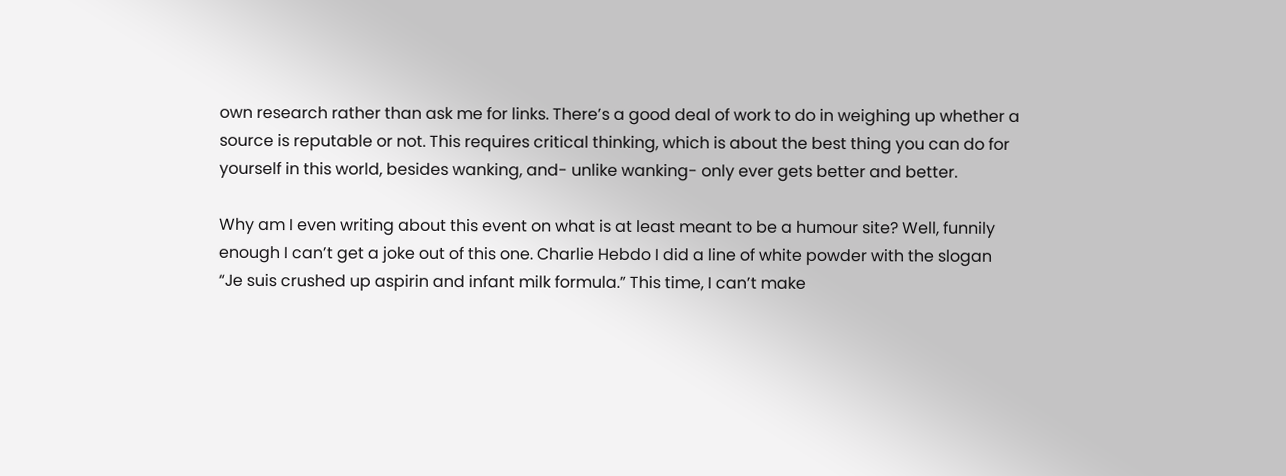own research rather than ask me for links. There’s a good deal of work to do in weighing up whether a source is reputable or not. This requires critical thinking, which is about the best thing you can do for yourself in this world, besides wanking, and- unlike wanking- only ever gets better and better.

Why am I even writing about this event on what is at least meant to be a humour site? Well, funnily enough I can’t get a joke out of this one. Charlie Hebdo I did a line of white powder with the slogan “Je suis crushed up aspirin and infant milk formula.” This time, I can’t make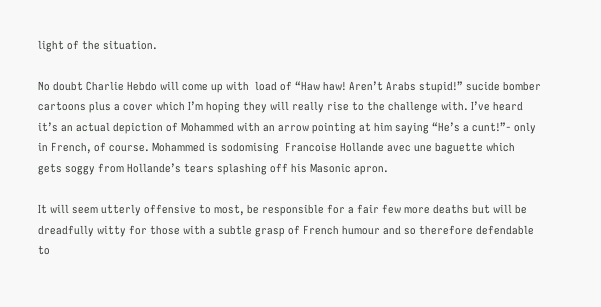light of the situation.

No doubt Charlie Hebdo will come up with  load of “Haw haw! Aren’t Arabs stupid!” sucide bomber cartoons plus a cover which I’m hoping they will really rise to the challenge with. I’ve heard it’s an actual depiction of Mohammed with an arrow pointing at him saying “He’s a cunt!”- only in French, of course. Mohammed is sodomising  Francoise Hollande avec une baguette which gets soggy from Hollande’s tears splashing off his Masonic apron.

It will seem utterly offensive to most, be responsible for a fair few more deaths but will be dreadfully witty for those with a subtle grasp of French humour and so therefore defendable to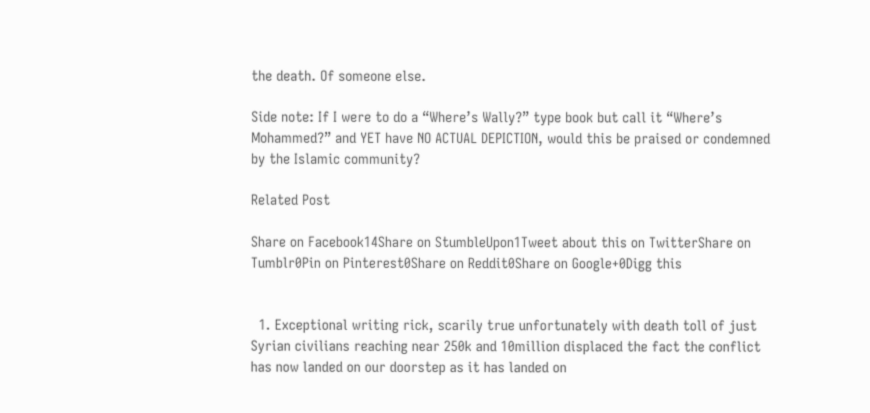the death. Of someone else.

Side note: If I were to do a “Where’s Wally?” type book but call it “Where’s Mohammed?” and YET have NO ACTUAL DEPICTION, would this be praised or condemned by the Islamic community?

Related Post

Share on Facebook14Share on StumbleUpon1Tweet about this on TwitterShare on Tumblr0Pin on Pinterest0Share on Reddit0Share on Google+0Digg this


  1. Exceptional writing rick, scarily true unfortunately with death toll of just Syrian civilians reaching near 250k and 10million displaced the fact the conflict has now landed on our doorstep as it has landed on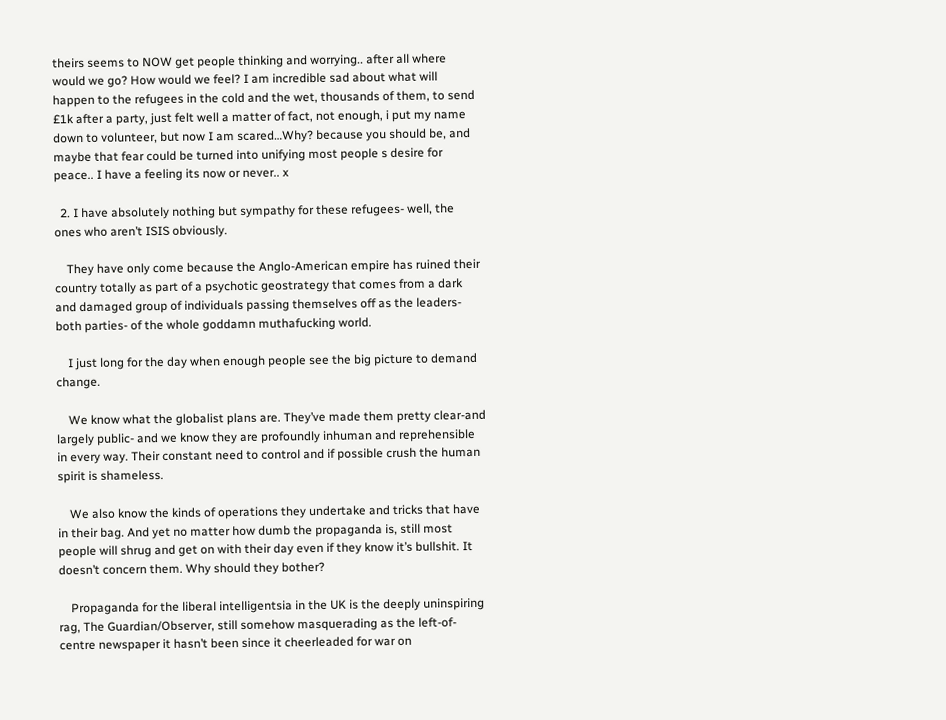theirs seems to NOW get people thinking and worrying.. after all where would we go? How would we feel? I am incredible sad about what will happen to the refugees in the cold and the wet, thousands of them, to send £1k after a party, just felt well a matter of fact, not enough, i put my name down to volunteer, but now I am scared…Why? because you should be, and maybe that fear could be turned into unifying most people s desire for peace.. I have a feeling its now or never.. x

  2. I have absolutely nothing but sympathy for these refugees- well, the ones who aren’t ISIS obviously.

    They have only come because the Anglo-American empire has ruined their country totally as part of a psychotic geostrategy that comes from a dark and damaged group of individuals passing themselves off as the leaders- both parties- of the whole goddamn muthafucking world.

    I just long for the day when enough people see the big picture to demand change.

    We know what the globalist plans are. They’ve made them pretty clear-and largely public- and we know they are profoundly inhuman and reprehensible in every way. Their constant need to control and if possible crush the human spirit is shameless.

    We also know the kinds of operations they undertake and tricks that have in their bag. And yet no matter how dumb the propaganda is, still most people will shrug and get on with their day even if they know it’s bullshit. It doesn’t concern them. Why should they bother?

    Propaganda for the liberal intelligentsia in the UK is the deeply uninspiring rag, The Guardian/Observer, still somehow masquerading as the left-of-centre newspaper it hasn’t been since it cheerleaded for war on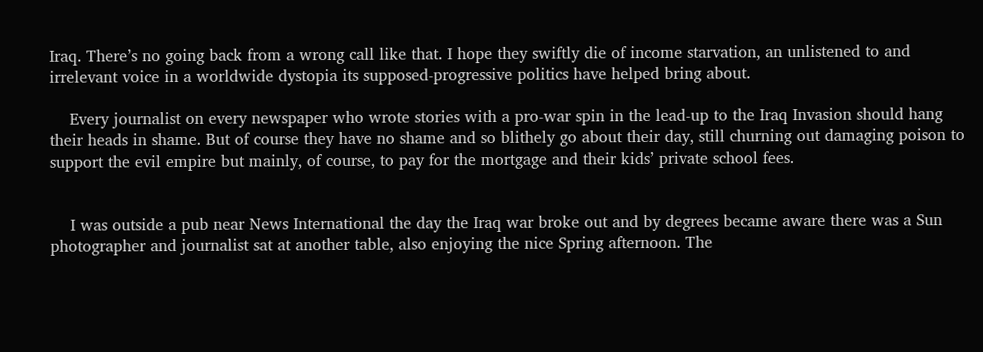Iraq. There’s no going back from a wrong call like that. I hope they swiftly die of income starvation, an unlistened to and irrelevant voice in a worldwide dystopia its supposed-progressive politics have helped bring about.

    Every journalist on every newspaper who wrote stories with a pro-war spin in the lead-up to the Iraq Invasion should hang their heads in shame. But of course they have no shame and so blithely go about their day, still churning out damaging poison to support the evil empire but mainly, of course, to pay for the mortgage and their kids’ private school fees.


    I was outside a pub near News International the day the Iraq war broke out and by degrees became aware there was a Sun photographer and journalist sat at another table, also enjoying the nice Spring afternoon. The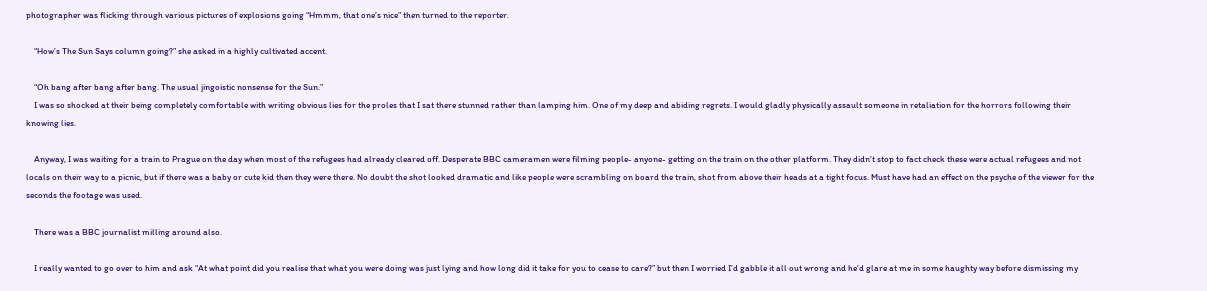photographer was flicking through various pictures of explosions going “Hmmm, that one’s nice” then turned to the reporter.

    “How’s The Sun Says column going?” she asked in a highly cultivated accent.

    “Oh bang after bang after bang. The usual jingoistic nonsense for the Sun.”
    I was so shocked at their being completely comfortable with writing obvious lies for the proles that I sat there stunned rather than lamping him. One of my deep and abiding regrets. I would gladly physically assault someone in retaliation for the horrors following their knowing lies.

    Anyway, I was waiting for a train to Prague on the day when most of the refugees had already cleared off. Desperate BBC cameramen were filming people- anyone- getting on the train on the other platform. They didn’t stop to fact check these were actual refugees and not locals on their way to a picnic, but if there was a baby or cute kid then they were there. No doubt the shot looked dramatic and like people were scrambling on board the train, shot from above their heads at a tight focus. Must have had an effect on the psyche of the viewer for the seconds the footage was used.

    There was a BBC journalist milling around also.

    I really wanted to go over to him and ask “At what point did you realise that what you were doing was just lying and how long did it take for you to cease to care?” but then I worried I’d gabble it all out wrong and he’d glare at me in some haughty way before dismissing my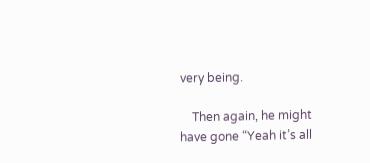very being.

    Then again, he might have gone “Yeah it’s all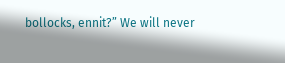bollocks, ennit?” We will never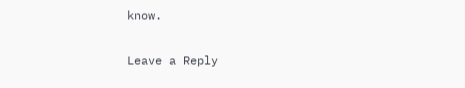know.

Leave a Reply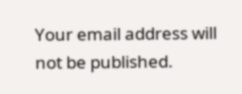Your email address will not be published.